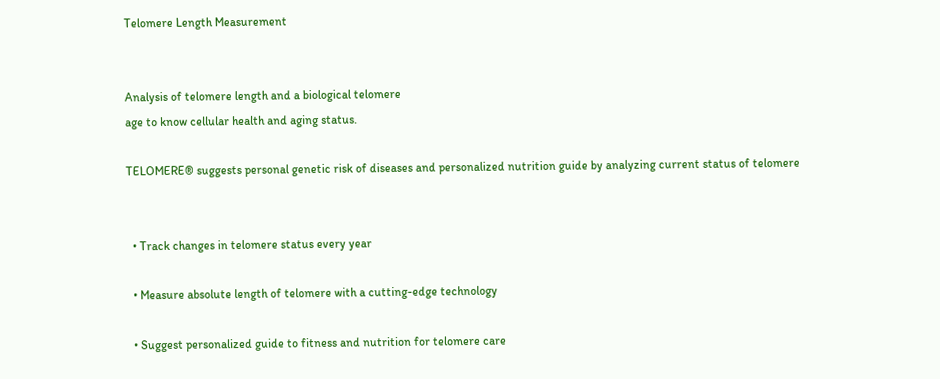Telomere Length Measurement


Analysis of telomere length and a biological telomere
age to know cellular health and aging status.

TELOMERE® suggests personal genetic risk of diseases and personalized nutrition guide by analyzing current status of telomere


  • Track changes in telomere status every year

  • Measure absolute length of telomere with a cutting-edge technology

  • Suggest personalized guide to fitness and nutrition for telomere care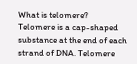What is telomere?
Telomere is a cap-shaped substance at the end of each strand of DNA. Telomere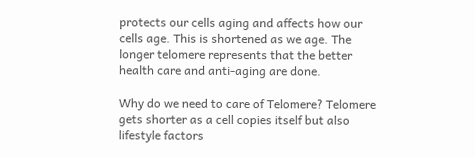protects our cells aging and affects how our cells age. This is shortened as we age. The longer telomere represents that the better health care and anti-aging are done.

Why do we need to care of Telomere? Telomere gets shorter as a cell copies itself but also lifestyle factors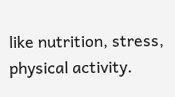like nutrition, stress, physical activity.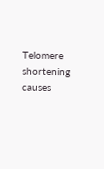Telomere shortening causes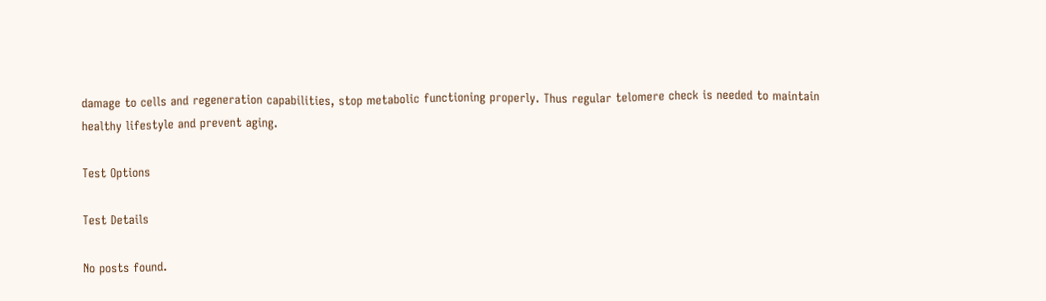damage to cells and regeneration capabilities, stop metabolic functioning properly. Thus regular telomere check is needed to maintain healthy lifestyle and prevent aging.

Test Options

Test Details

No posts found.